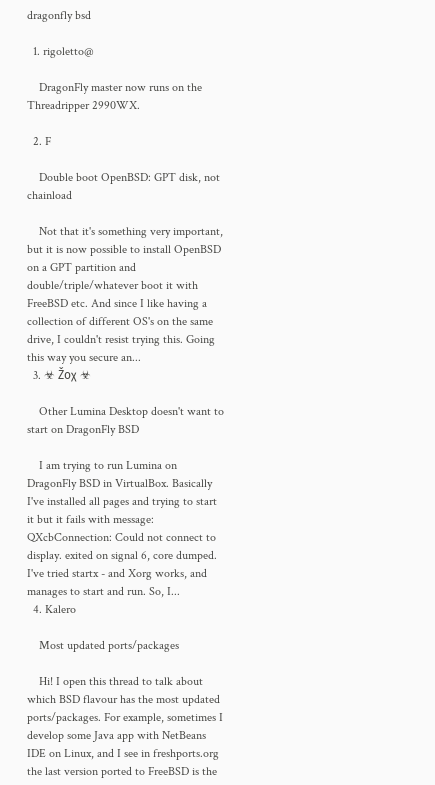dragonfly bsd

  1. rigoletto@

    DragonFly master now runs on the Threadripper 2990WX.

  2. F

    Double boot OpenBSD: GPT disk, not chainload

    Not that it's something very important, but it is now possible to install OpenBSD on a GPT partition and double/triple/whatever boot it with FreeBSD etc. And since I like having a collection of different OS's on the same drive, I couldn't resist trying this. Going this way you secure an...
  3. ☣ Žoχ ☣

    Other Lumina Desktop doesn't want to start on DragonFly BSD

    I am trying to run Lumina on DragonFly BSD in VirtualBox. Basically I've installed all pages and trying to start it but it fails with message: QXcbConnection: Could not connect to display. exited on signal 6, core dumped. I've tried startx - and Xorg works, and manages to start and run. So, I...
  4. Kalero

    Most updated ports/packages

    Hi! I open this thread to talk about which BSD flavour has the most updated ports/packages. For example, sometimes I develop some Java app with NetBeans IDE on Linux, and I see in freshports.org the last version ported to FreeBSD is the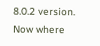8.0.2 version. Now where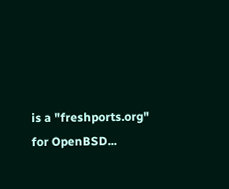is a "freshports.org" for OpenBSD...